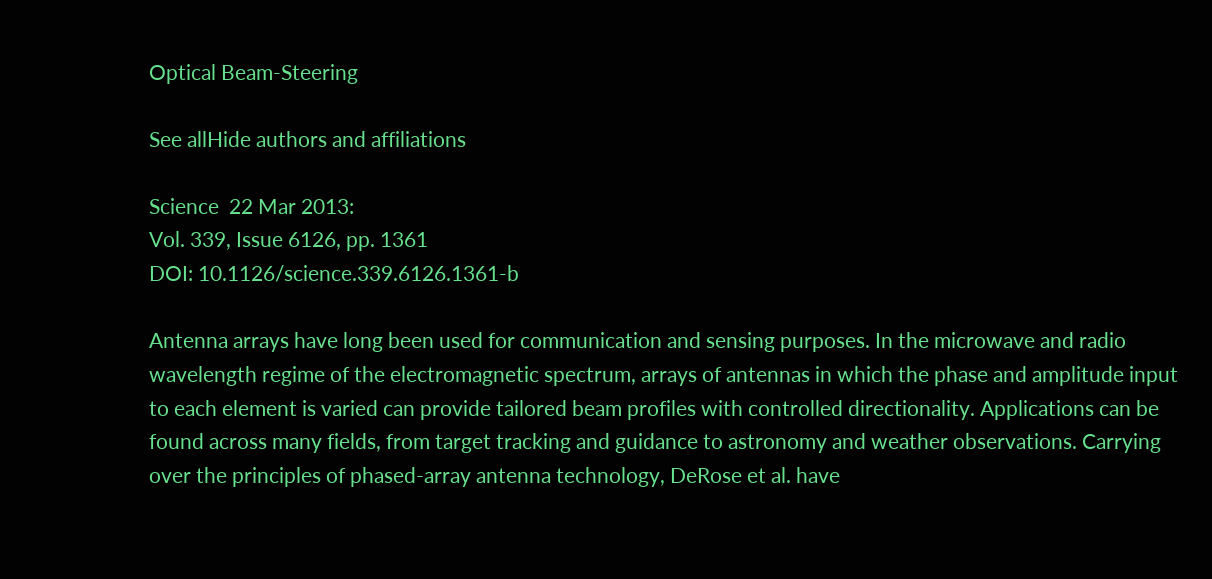Optical Beam-Steering

See allHide authors and affiliations

Science  22 Mar 2013:
Vol. 339, Issue 6126, pp. 1361
DOI: 10.1126/science.339.6126.1361-b

Antenna arrays have long been used for communication and sensing purposes. In the microwave and radio wavelength regime of the electromagnetic spectrum, arrays of antennas in which the phase and amplitude input to each element is varied can provide tailored beam profiles with controlled directionality. Applications can be found across many fields, from target tracking and guidance to astronomy and weather observations. Carrying over the principles of phased-array antenna technology, DeRose et al. have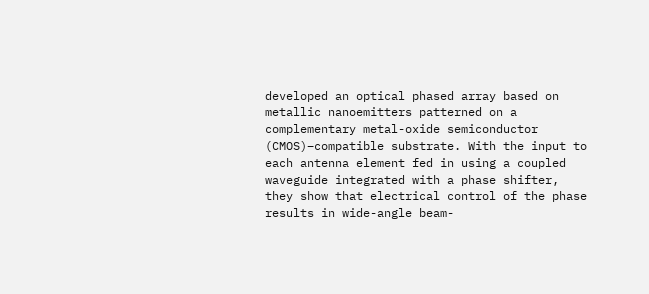developed an optical phased array based on metallic nanoemitters patterned on a complementary metal-oxide semiconductor (CMOS)–compatible substrate. With the input to each antenna element fed in using a coupled waveguide integrated with a phase shifter, they show that electrical control of the phase results in wide-angle beam-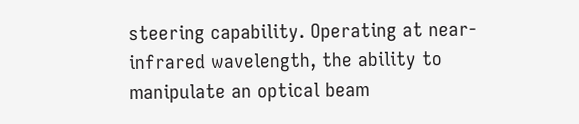steering capability. Operating at near-infrared wavelength, the ability to manipulate an optical beam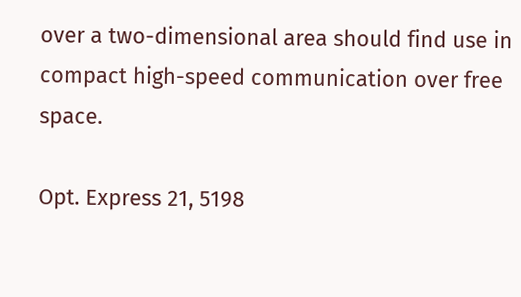over a two-dimensional area should find use in compact high-speed communication over free space.

Opt. Express 21, 5198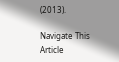(2013).

Navigate This Article